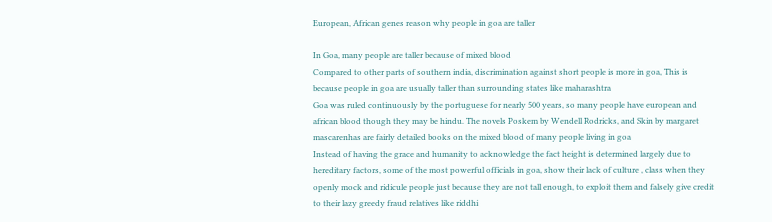European, African genes reason why people in goa are taller

In Goa, many people are taller because of mixed blood
Compared to other parts of southern india, discrimination against short people is more in goa, This is because people in goa are usually taller than surrounding states like maharashtra
Goa was ruled continuously by the portuguese for nearly 500 years, so many people have european and african blood though they may be hindu. The novels Poskem by Wendell Rodricks, and Skin by margaret mascarenhas are fairly detailed books on the mixed blood of many people living in goa
Instead of having the grace and humanity to acknowledge the fact height is determined largely due to hereditary factors, some of the most powerful officials in goa, show their lack of culture , class when they openly mock and ridicule people just because they are not tall enough, to exploit them and falsely give credit to their lazy greedy fraud relatives like riddhi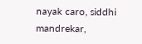nayak caro, siddhi mandrekar,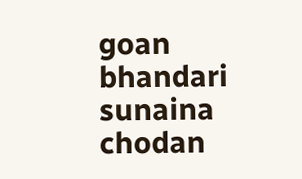goan bhandari sunaina chodan